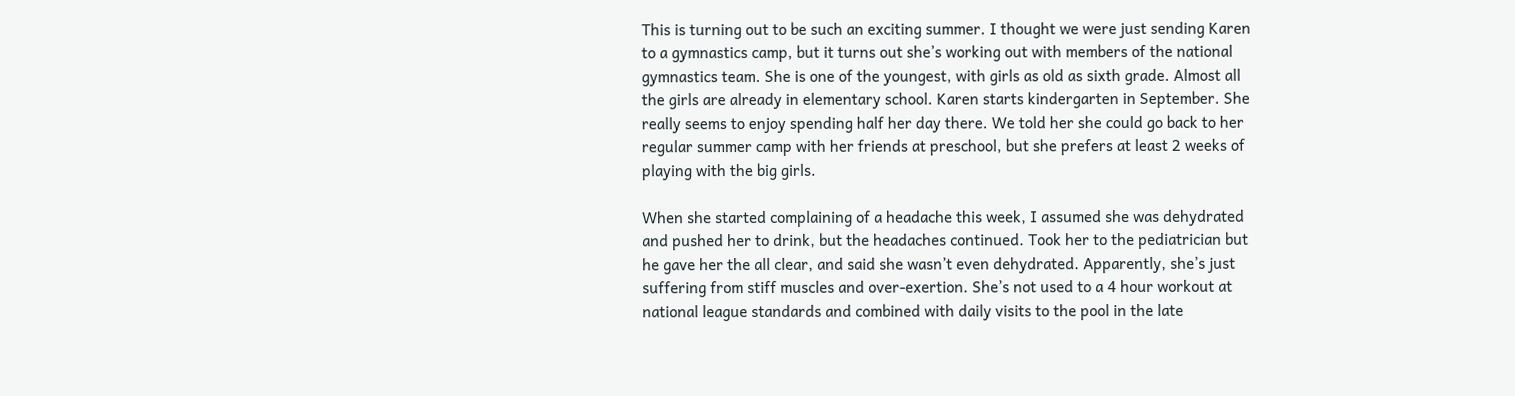This is turning out to be such an exciting summer. I thought we were just sending Karen to a gymnastics camp, but it turns out she’s working out with members of the national gymnastics team. She is one of the youngest, with girls as old as sixth grade. Almost all the girls are already in elementary school. Karen starts kindergarten in September. She really seems to enjoy spending half her day there. We told her she could go back to her regular summer camp with her friends at preschool, but she prefers at least 2 weeks of playing with the big girls.

When she started complaining of a headache this week, I assumed she was dehydrated and pushed her to drink, but the headaches continued. Took her to the pediatrician but he gave her the all clear, and said she wasn’t even dehydrated. Apparently, she’s just suffering from stiff muscles and over-exertion. She’s not used to a 4 hour workout at national league standards and combined with daily visits to the pool in the late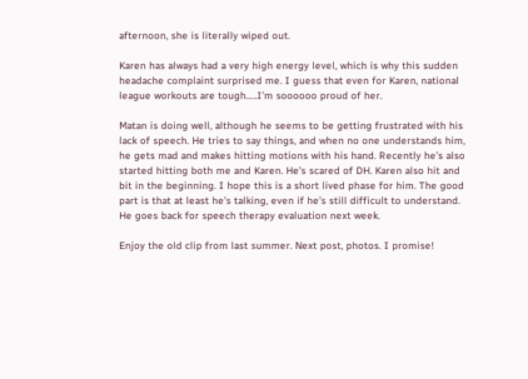afternoon, she is literally wiped out.

Karen has always had a very high energy level, which is why this sudden headache complaint surprised me. I guess that even for Karen, national league workouts are tough…..I’m soooooo proud of her.

Matan is doing well, although he seems to be getting frustrated with his lack of speech. He tries to say things, and when no one understands him, he gets mad and makes hitting motions with his hand. Recently he’s also started hitting both me and Karen. He’s scared of DH. Karen also hit and bit in the beginning. I hope this is a short lived phase for him. The good part is that at least he’s talking, even if he’s still difficult to understand. He goes back for speech therapy evaluation next week.

Enjoy the old clip from last summer. Next post, photos. I promise!